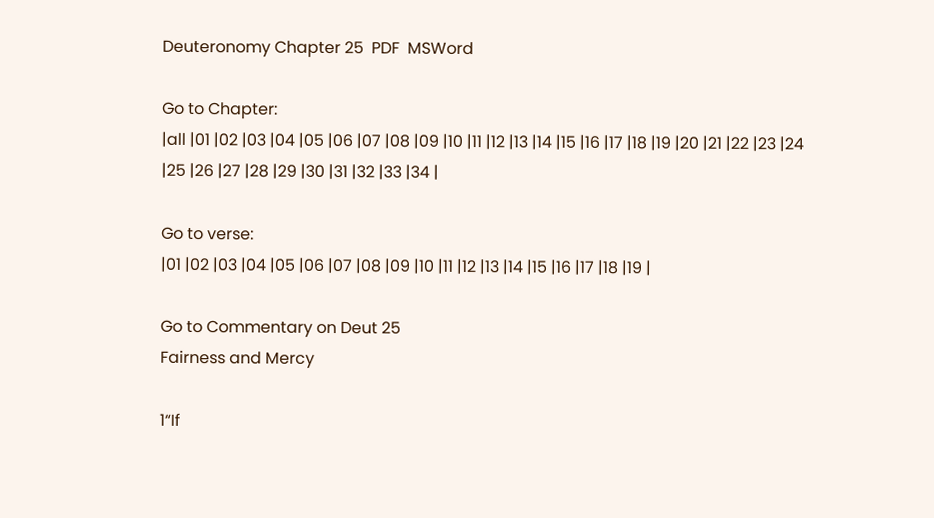Deuteronomy Chapter 25  PDF  MSWord

Go to Chapter:
|all |01 |02 |03 |04 |05 |06 |07 |08 |09 |10 |11 |12 |13 |14 |15 |16 |17 |18 |19 |20 |21 |22 |23 |24 |25 |26 |27 |28 |29 |30 |31 |32 |33 |34 |

Go to verse:
|01 |02 |03 |04 |05 |06 |07 |08 |09 |10 |11 |12 |13 |14 |15 |16 |17 |18 |19 |

Go to Commentary on Deut 25
Fairness and Mercy

1“If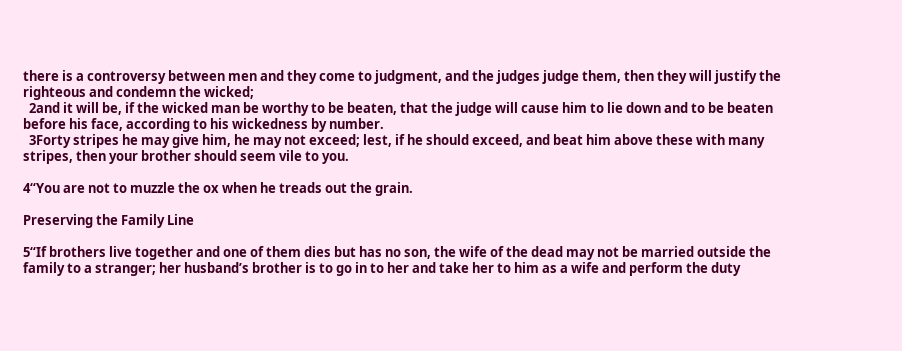there is a controversy between men and they come to judgment, and the judges judge them, then they will justify the righteous and condemn the wicked;
  2and it will be, if the wicked man be worthy to be beaten, that the judge will cause him to lie down and to be beaten before his face, according to his wickedness by number.
  3Forty stripes he may give him, he may not exceed; lest, if he should exceed, and beat him above these with many stripes, then your brother should seem vile to you.

4“You are not to muzzle the ox when he treads out the grain.

Preserving the Family Line

5“If brothers live together and one of them dies but has no son, the wife of the dead may not be married outside the family to a stranger; her husband’s brother is to go in to her and take her to him as a wife and perform the duty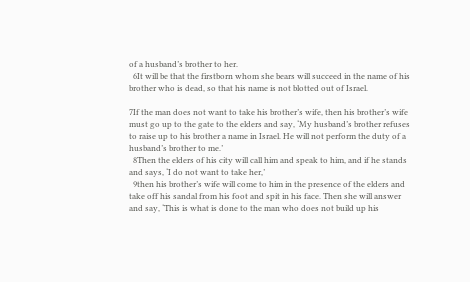of a husband’s brother to her.
  6It will be that the firstborn whom she bears will succeed in the name of his brother who is dead, so that his name is not blotted out of Israel.

7If the man does not want to take his brother’s wife, then his brother’s wife must go up to the gate to the elders and say, ‘My husband’s brother refuses to raise up to his brother a name in Israel. He will not perform the duty of a husband’s brother to me.’
  8Then the elders of his city will call him and speak to him, and if he stands and says, ‘I do not want to take her,’
  9then his brother’s wife will come to him in the presence of the elders and take off his sandal from his foot and spit in his face. Then she will answer and say, ‘This is what is done to the man who does not build up his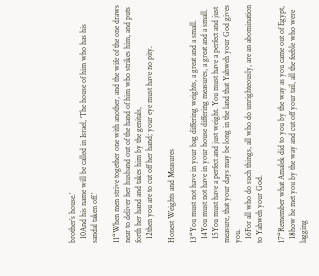brother’s house.’
  10And his name will be called in Israel, ‘The house of him who has his sandal taken off.’

11“When men strive together one with another, and the wife of the one draws near to deliver her husband out of the hand of him who strikes him, and puts forth her hand and takes him by the genitals,
  12then you are to cut off her hand; your eye must have no pity.

Honest Weights and Measures

13“You must not have in your bag differing weights, a great and a small.
  14You must not have in your house differing measures, a great and a small.
  15You must have a perfect and just weight. You must have a perfect and just measure, that your days may be long in the land that Yahweh your God gives you.
  16For all who do such things, all who do unrighteously, are an abomination to Yahweh your God.

17“Remember what Amalek did to you by the way as you came out of Egypt,
  18how he met you by the way and cut off your tail, all the feeble who were lagging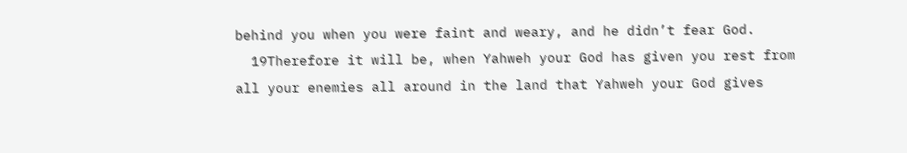behind you when you were faint and weary, and he didn’t fear God.
  19Therefore it will be, when Yahweh your God has given you rest from all your enemies all around in the land that Yahweh your God gives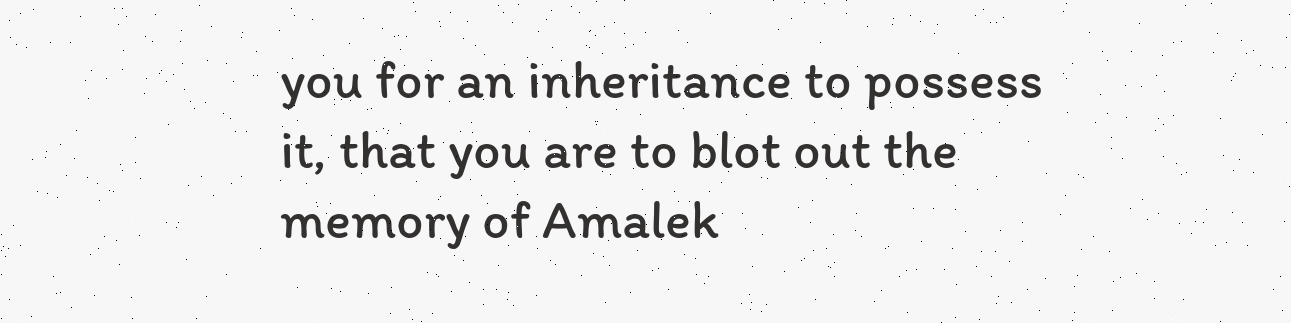you for an inheritance to possess it, that you are to blot out the memory of Amalek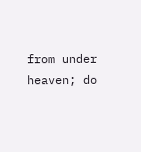from under heaven; do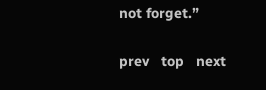not forget.”

prev   top   next